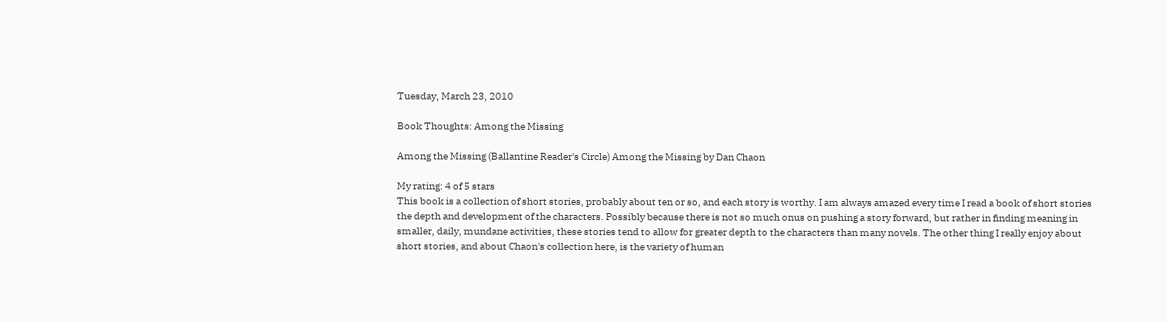Tuesday, March 23, 2010

Book Thoughts: Among the Missing

Among the Missing (Ballantine Reader's Circle) Among the Missing by Dan Chaon

My rating: 4 of 5 stars
This book is a collection of short stories, probably about ten or so, and each story is worthy. I am always amazed every time I read a book of short stories the depth and development of the characters. Possibly because there is not so much onus on pushing a story forward, but rather in finding meaning in smaller, daily, mundane activities, these stories tend to allow for greater depth to the characters than many novels. The other thing I really enjoy about short stories, and about Chaon's collection here, is the variety of human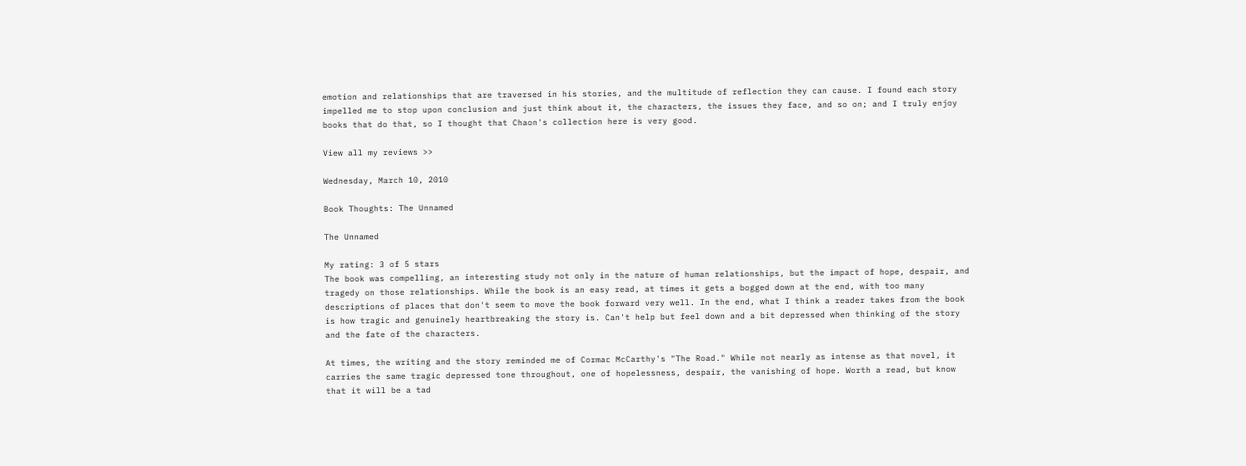emotion and relationships that are traversed in his stories, and the multitude of reflection they can cause. I found each story impelled me to stop upon conclusion and just think about it, the characters, the issues they face, and so on; and I truly enjoy books that do that, so I thought that Chaon's collection here is very good.

View all my reviews >>

Wednesday, March 10, 2010

Book Thoughts: The Unnamed

The Unnamed

My rating: 3 of 5 stars
The book was compelling, an interesting study not only in the nature of human relationships, but the impact of hope, despair, and tragedy on those relationships. While the book is an easy read, at times it gets a bogged down at the end, with too many descriptions of places that don't seem to move the book forward very well. In the end, what I think a reader takes from the book is how tragic and genuinely heartbreaking the story is. Can't help but feel down and a bit depressed when thinking of the story and the fate of the characters.

At times, the writing and the story reminded me of Cormac McCarthy's "The Road." While not nearly as intense as that novel, it carries the same tragic depressed tone throughout, one of hopelessness, despair, the vanishing of hope. Worth a read, but know that it will be a tad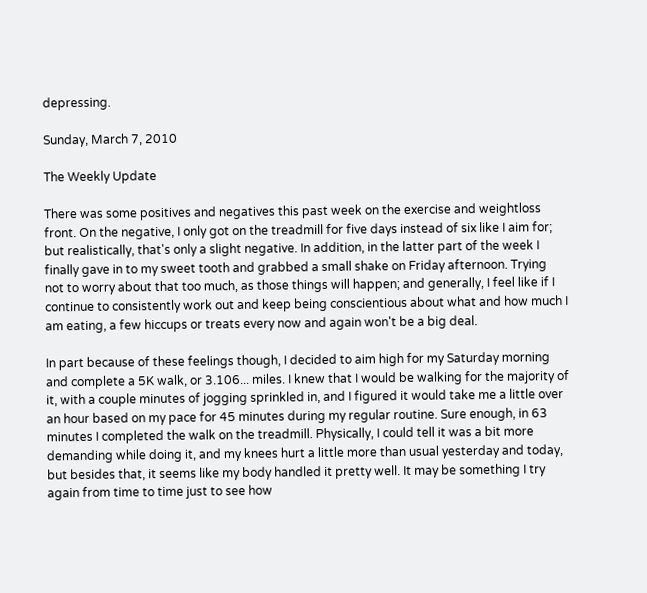depressing.

Sunday, March 7, 2010

The Weekly Update

There was some positives and negatives this past week on the exercise and weightloss front. On the negative, I only got on the treadmill for five days instead of six like I aim for; but realistically, that's only a slight negative. In addition, in the latter part of the week I finally gave in to my sweet tooth and grabbed a small shake on Friday afternoon. Trying not to worry about that too much, as those things will happen; and generally, I feel like if I continue to consistently work out and keep being conscientious about what and how much I am eating, a few hiccups or treats every now and again won't be a big deal.

In part because of these feelings though, I decided to aim high for my Saturday morning and complete a 5K walk, or 3.106... miles. I knew that I would be walking for the majority of it, with a couple minutes of jogging sprinkled in, and I figured it would take me a little over an hour based on my pace for 45 minutes during my regular routine. Sure enough, in 63 minutes I completed the walk on the treadmill. Physically, I could tell it was a bit more demanding while doing it, and my knees hurt a little more than usual yesterday and today, but besides that, it seems like my body handled it pretty well. It may be something I try again from time to time just to see how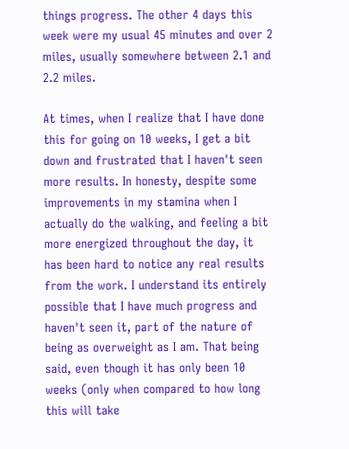things progress. The other 4 days this week were my usual 45 minutes and over 2 miles, usually somewhere between 2.1 and 2.2 miles.

At times, when I realize that I have done this for going on 10 weeks, I get a bit down and frustrated that I haven't seen more results. In honesty, despite some improvements in my stamina when I actually do the walking, and feeling a bit more energized throughout the day, it has been hard to notice any real results from the work. I understand its entirely possible that I have much progress and haven't seen it, part of the nature of being as overweight as I am. That being said, even though it has only been 10 weeks (only when compared to how long this will take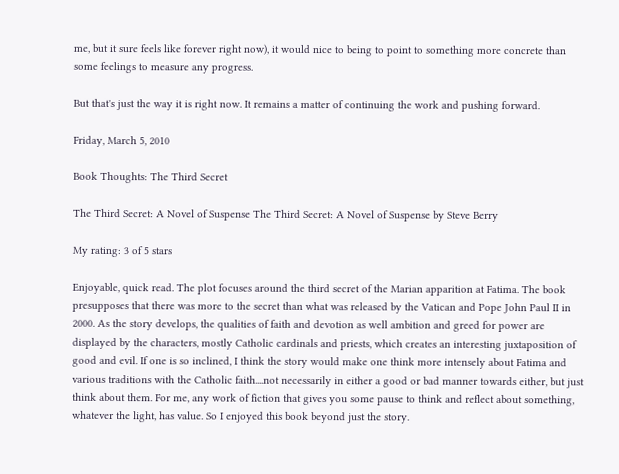me, but it sure feels like forever right now), it would nice to being to point to something more concrete than some feelings to measure any progress.

But that's just the way it is right now. It remains a matter of continuing the work and pushing forward.

Friday, March 5, 2010

Book Thoughts: The Third Secret

The Third Secret: A Novel of Suspense The Third Secret: A Novel of Suspense by Steve Berry

My rating: 3 of 5 stars

Enjoyable, quick read. The plot focuses around the third secret of the Marian apparition at Fatima. The book presupposes that there was more to the secret than what was released by the Vatican and Pope John Paul II in 2000. As the story develops, the qualities of faith and devotion as well ambition and greed for power are displayed by the characters, mostly Catholic cardinals and priests, which creates an interesting juxtaposition of good and evil. If one is so inclined, I think the story would make one think more intensely about Fatima and various traditions with the Catholic faith....not necessarily in either a good or bad manner towards either, but just think about them. For me, any work of fiction that gives you some pause to think and reflect about something, whatever the light, has value. So I enjoyed this book beyond just the story.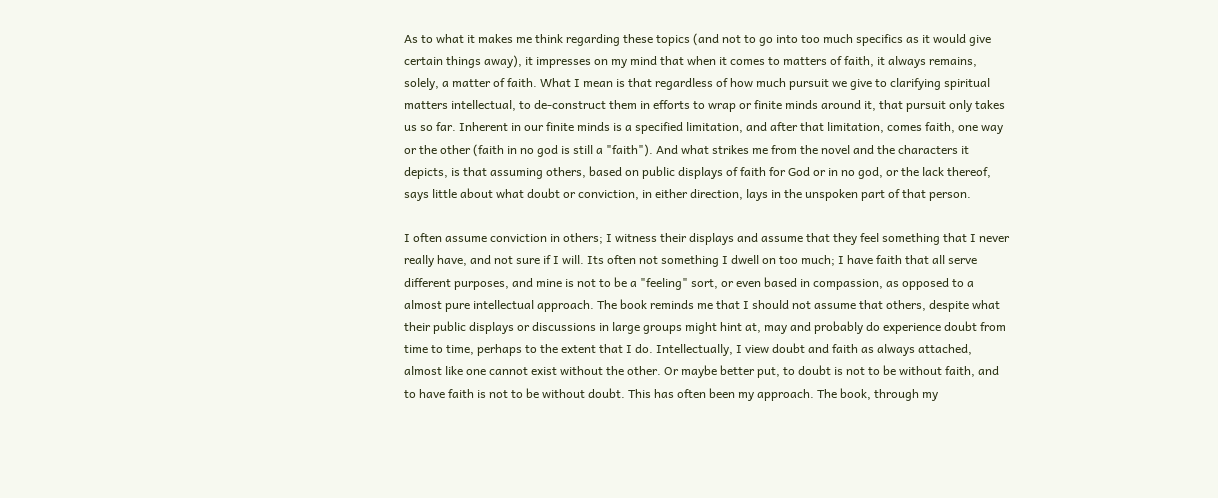As to what it makes me think regarding these topics (and not to go into too much specifics as it would give certain things away), it impresses on my mind that when it comes to matters of faith, it always remains, solely, a matter of faith. What I mean is that regardless of how much pursuit we give to clarifying spiritual matters intellectual, to de-construct them in efforts to wrap or finite minds around it, that pursuit only takes us so far. Inherent in our finite minds is a specified limitation, and after that limitation, comes faith, one way or the other (faith in no god is still a "faith"). And what strikes me from the novel and the characters it depicts, is that assuming others, based on public displays of faith for God or in no god, or the lack thereof, says little about what doubt or conviction, in either direction, lays in the unspoken part of that person.

I often assume conviction in others; I witness their displays and assume that they feel something that I never really have, and not sure if I will. Its often not something I dwell on too much; I have faith that all serve different purposes, and mine is not to be a "feeling" sort, or even based in compassion, as opposed to a almost pure intellectual approach. The book reminds me that I should not assume that others, despite what their public displays or discussions in large groups might hint at, may and probably do experience doubt from time to time, perhaps to the extent that I do. Intellectually, I view doubt and faith as always attached, almost like one cannot exist without the other. Or maybe better put, to doubt is not to be without faith, and to have faith is not to be without doubt. This has often been my approach. The book, through my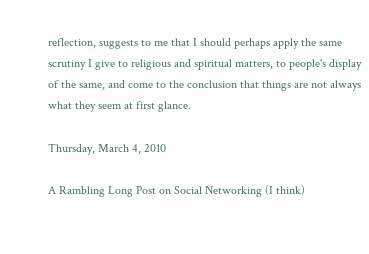reflection, suggests to me that I should perhaps apply the same scrutiny I give to religious and spiritual matters, to people's display of the same, and come to the conclusion that things are not always what they seem at first glance.

Thursday, March 4, 2010

A Rambling Long Post on Social Networking (I think)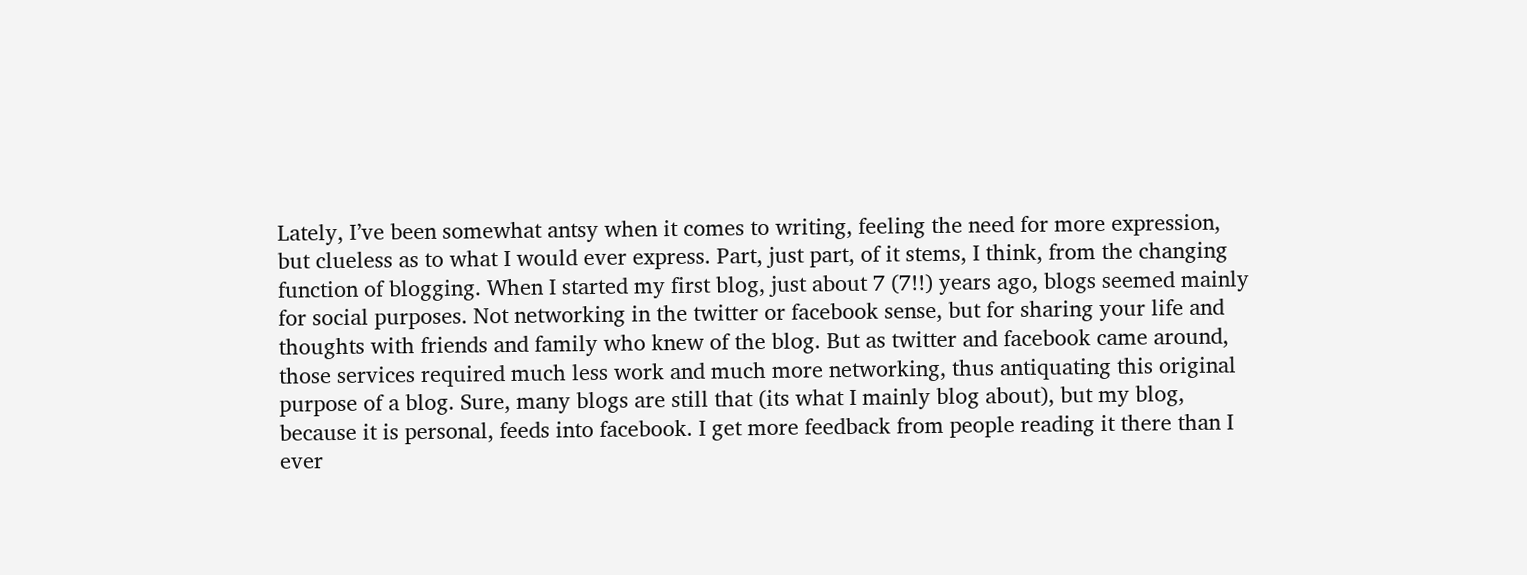Lately, I’ve been somewhat antsy when it comes to writing, feeling the need for more expression, but clueless as to what I would ever express. Part, just part, of it stems, I think, from the changing function of blogging. When I started my first blog, just about 7 (7!!) years ago, blogs seemed mainly for social purposes. Not networking in the twitter or facebook sense, but for sharing your life and thoughts with friends and family who knew of the blog. But as twitter and facebook came around, those services required much less work and much more networking, thus antiquating this original purpose of a blog. Sure, many blogs are still that (its what I mainly blog about), but my blog, because it is personal, feeds into facebook. I get more feedback from people reading it there than I ever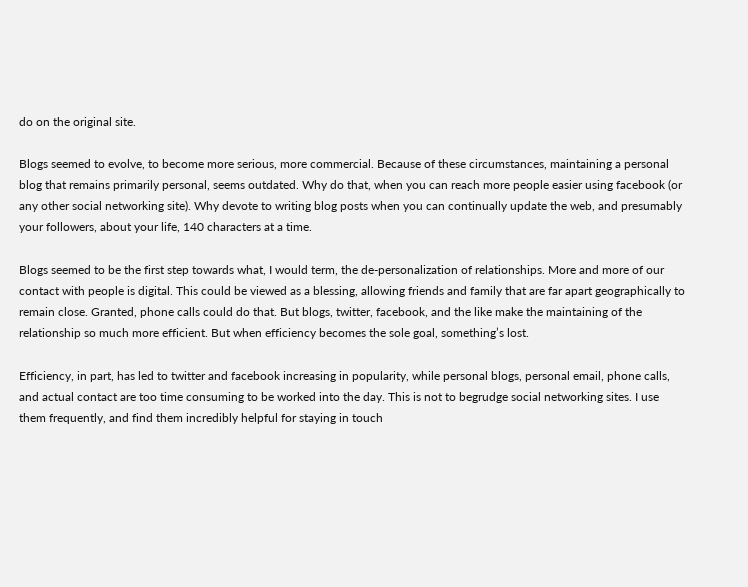do on the original site.

Blogs seemed to evolve, to become more serious, more commercial. Because of these circumstances, maintaining a personal blog that remains primarily personal, seems outdated. Why do that, when you can reach more people easier using facebook (or any other social networking site). Why devote to writing blog posts when you can continually update the web, and presumably your followers, about your life, 140 characters at a time.

Blogs seemed to be the first step towards what, I would term, the de-personalization of relationships. More and more of our contact with people is digital. This could be viewed as a blessing, allowing friends and family that are far apart geographically to remain close. Granted, phone calls could do that. But blogs, twitter, facebook, and the like make the maintaining of the relationship so much more efficient. But when efficiency becomes the sole goal, something’s lost.

Efficiency, in part, has led to twitter and facebook increasing in popularity, while personal blogs, personal email, phone calls, and actual contact are too time consuming to be worked into the day. This is not to begrudge social networking sites. I use them frequently, and find them incredibly helpful for staying in touch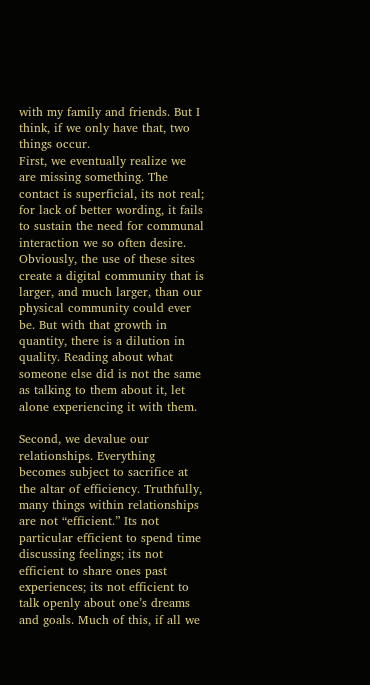with my family and friends. But I think, if we only have that, two things occur.
First, we eventually realize we are missing something. The contact is superficial, its not real; for lack of better wording, it fails to sustain the need for communal interaction we so often desire. Obviously, the use of these sites create a digital community that is larger, and much larger, than our physical community could ever be. But with that growth in quantity, there is a dilution in quality. Reading about what someone else did is not the same as talking to them about it, let alone experiencing it with them.

Second, we devalue our relationships. Everything becomes subject to sacrifice at the altar of efficiency. Truthfully, many things within relationships are not “efficient.” Its not particular efficient to spend time discussing feelings; its not efficient to share ones past experiences; its not efficient to talk openly about one’s dreams and goals. Much of this, if all we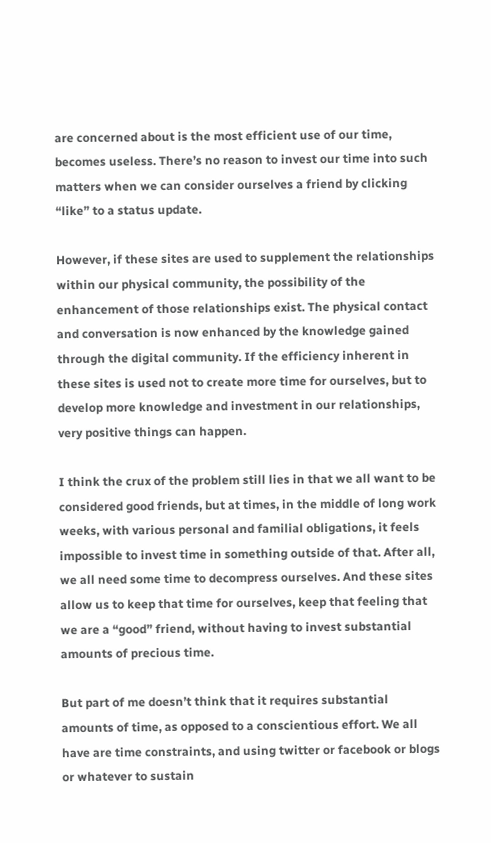are concerned about is the most efficient use of our time, becomes useless. There’s no reason to invest our time into such matters when we can consider ourselves a friend by clicking “like” to a status update.

However, if these sites are used to supplement the relationships within our physical community, the possibility of the enhancement of those relationships exist. The physical contact and conversation is now enhanced by the knowledge gained through the digital community. If the efficiency inherent in these sites is used not to create more time for ourselves, but to develop more knowledge and investment in our relationships, very positive things can happen.

I think the crux of the problem still lies in that we all want to be considered good friends, but at times, in the middle of long work weeks, with various personal and familial obligations, it feels impossible to invest time in something outside of that. After all, we all need some time to decompress ourselves. And these sites allow us to keep that time for ourselves, keep that feeling that we are a “good” friend, without having to invest substantial amounts of precious time.

But part of me doesn’t think that it requires substantial amounts of time, as opposed to a conscientious effort. We all have are time constraints, and using twitter or facebook or blogs or whatever to sustain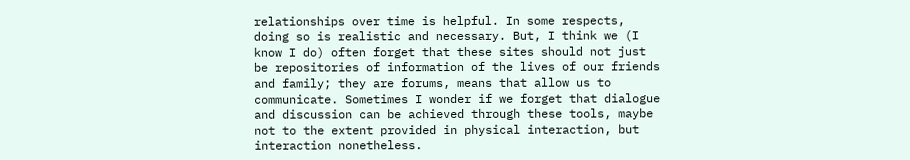relationships over time is helpful. In some respects, doing so is realistic and necessary. But, I think we (I know I do) often forget that these sites should not just be repositories of information of the lives of our friends and family; they are forums, means that allow us to communicate. Sometimes I wonder if we forget that dialogue and discussion can be achieved through these tools, maybe not to the extent provided in physical interaction, but interaction nonetheless.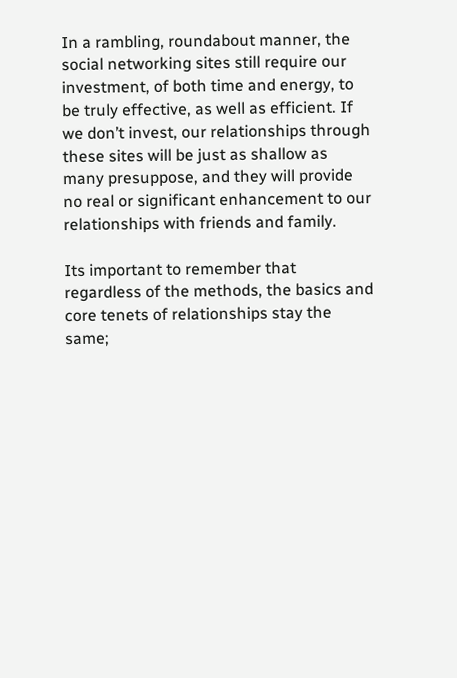In a rambling, roundabout manner, the social networking sites still require our investment, of both time and energy, to be truly effective, as well as efficient. If we don’t invest, our relationships through these sites will be just as shallow as many presuppose, and they will provide no real or significant enhancement to our relationships with friends and family.

Its important to remember that regardless of the methods, the basics and core tenets of relationships stay the same;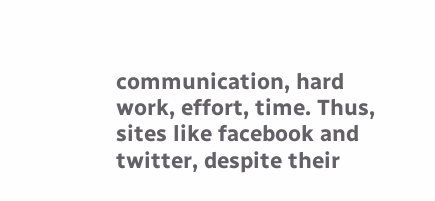communication, hard work, effort, time. Thus, sites like facebook and twitter, despite their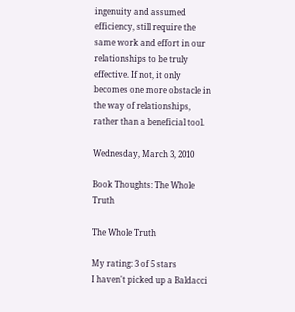ingenuity and assumed efficiency, still require the same work and effort in our relationships to be truly effective. If not, it only becomes one more obstacle in the way of relationships, rather than a beneficial tool.

Wednesday, March 3, 2010

Book Thoughts: The Whole Truth

The Whole Truth

My rating: 3 of 5 stars
I haven't picked up a Baldacci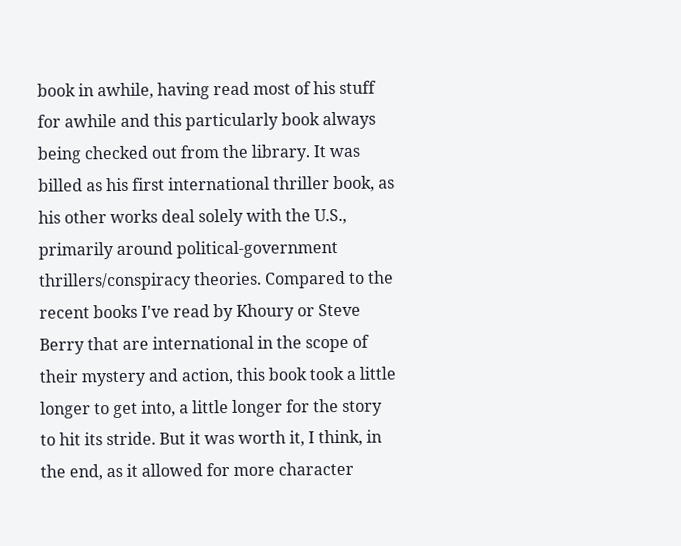book in awhile, having read most of his stuff for awhile and this particularly book always being checked out from the library. It was billed as his first international thriller book, as his other works deal solely with the U.S., primarily around political-government thrillers/conspiracy theories. Compared to the recent books I've read by Khoury or Steve Berry that are international in the scope of their mystery and action, this book took a little longer to get into, a little longer for the story to hit its stride. But it was worth it, I think, in the end, as it allowed for more character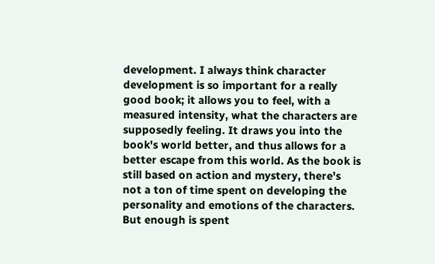development. I always think character development is so important for a really good book; it allows you to feel, with a measured intensity, what the characters are supposedly feeling. It draws you into the book's world better, and thus allows for a better escape from this world. As the book is still based on action and mystery, there's not a ton of time spent on developing the personality and emotions of the characters. But enough is spent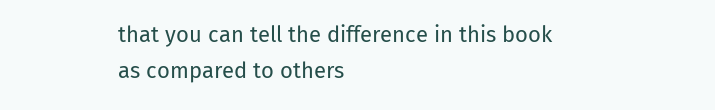that you can tell the difference in this book as compared to others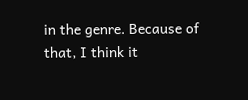in the genre. Because of that, I think it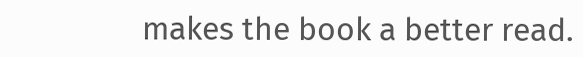makes the book a better read.